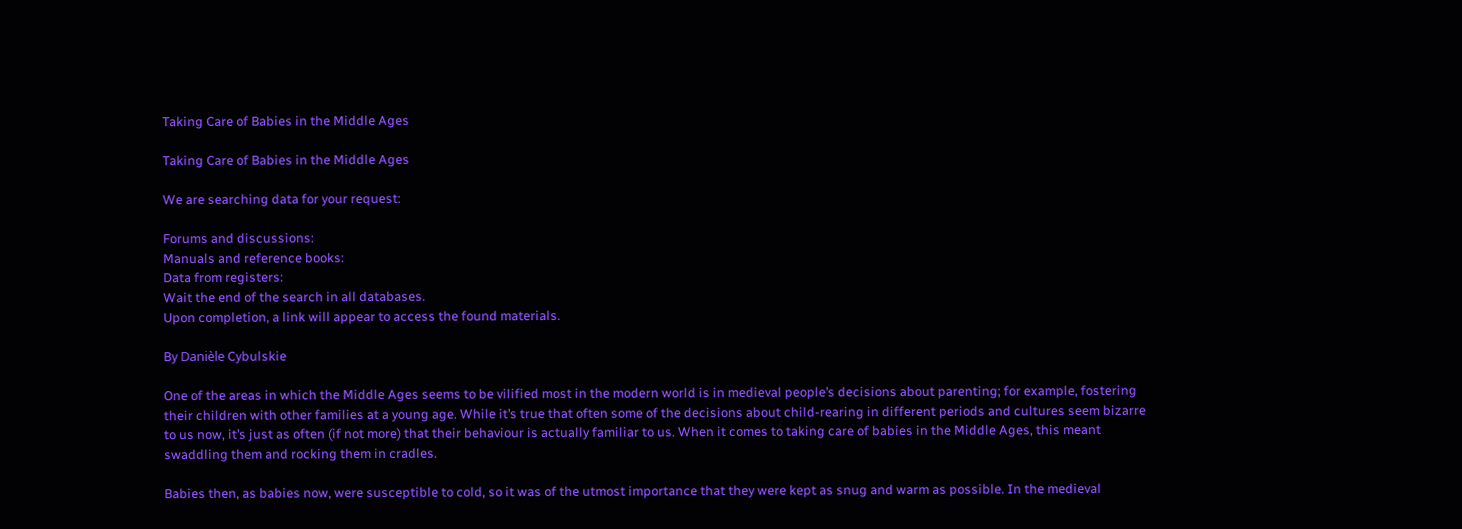Taking Care of Babies in the Middle Ages

Taking Care of Babies in the Middle Ages

We are searching data for your request:

Forums and discussions:
Manuals and reference books:
Data from registers:
Wait the end of the search in all databases.
Upon completion, a link will appear to access the found materials.

By Danièle Cybulskie

One of the areas in which the Middle Ages seems to be vilified most in the modern world is in medieval people’s decisions about parenting; for example, fostering their children with other families at a young age. While it’s true that often some of the decisions about child-rearing in different periods and cultures seem bizarre to us now, it’s just as often (if not more) that their behaviour is actually familiar to us. When it comes to taking care of babies in the Middle Ages, this meant swaddling them and rocking them in cradles.

Babies then, as babies now, were susceptible to cold, so it was of the utmost importance that they were kept as snug and warm as possible. In the medieval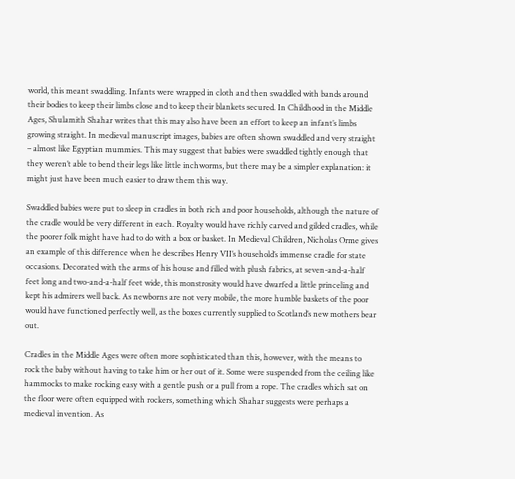world, this meant swaddling. Infants were wrapped in cloth and then swaddled with bands around their bodies to keep their limbs close and to keep their blankets secured. In Childhood in the Middle Ages, Shulamith Shahar writes that this may also have been an effort to keep an infant’s limbs growing straight. In medieval manuscript images, babies are often shown swaddled and very straight – almost like Egyptian mummies. This may suggest that babies were swaddled tightly enough that they weren’t able to bend their legs like little inchworms, but there may be a simpler explanation: it might just have been much easier to draw them this way.

Swaddled babies were put to sleep in cradles in both rich and poor households, although the nature of the cradle would be very different in each. Royalty would have richly carved and gilded cradles, while the poorer folk might have had to do with a box or basket. In Medieval Children, Nicholas Orme gives an example of this difference when he describes Henry VII’s household’s immense cradle for state occasions. Decorated with the arms of his house and filled with plush fabrics, at seven-and-a-half feet long and two-and-a-half feet wide, this monstrosity would have dwarfed a little princeling and kept his admirers well back. As newborns are not very mobile, the more humble baskets of the poor would have functioned perfectly well, as the boxes currently supplied to Scotland’s new mothers bear out.

Cradles in the Middle Ages were often more sophisticated than this, however, with the means to rock the baby without having to take him or her out of it. Some were suspended from the ceiling like hammocks to make rocking easy with a gentle push or a pull from a rope. The cradles which sat on the floor were often equipped with rockers, something which Shahar suggests were perhaps a medieval invention. As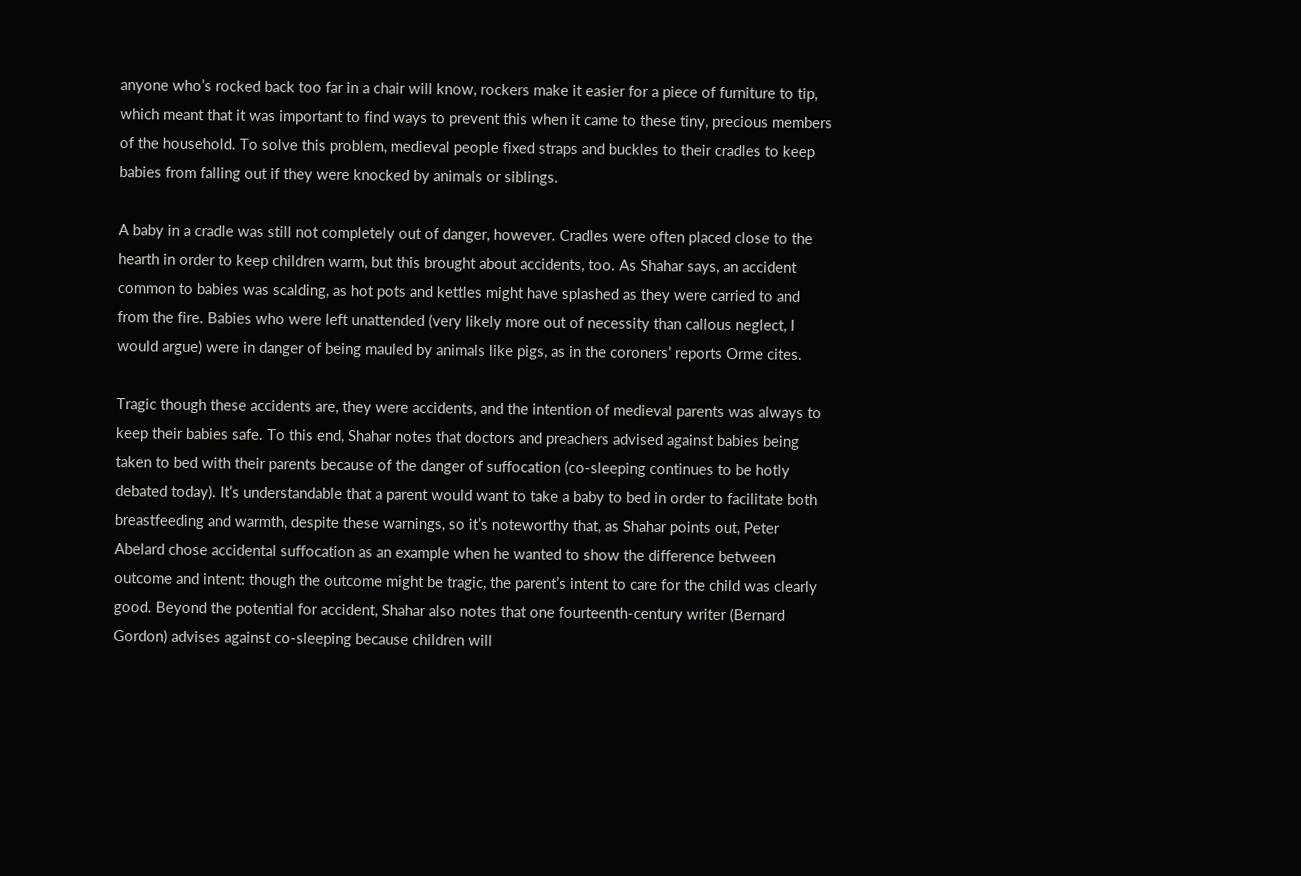anyone who’s rocked back too far in a chair will know, rockers make it easier for a piece of furniture to tip, which meant that it was important to find ways to prevent this when it came to these tiny, precious members of the household. To solve this problem, medieval people fixed straps and buckles to their cradles to keep babies from falling out if they were knocked by animals or siblings.

A baby in a cradle was still not completely out of danger, however. Cradles were often placed close to the hearth in order to keep children warm, but this brought about accidents, too. As Shahar says, an accident common to babies was scalding, as hot pots and kettles might have splashed as they were carried to and from the fire. Babies who were left unattended (very likely more out of necessity than callous neglect, I would argue) were in danger of being mauled by animals like pigs, as in the coroners’ reports Orme cites.

Tragic though these accidents are, they were accidents, and the intention of medieval parents was always to keep their babies safe. To this end, Shahar notes that doctors and preachers advised against babies being taken to bed with their parents because of the danger of suffocation (co-sleeping continues to be hotly debated today). It’s understandable that a parent would want to take a baby to bed in order to facilitate both breastfeeding and warmth, despite these warnings, so it’s noteworthy that, as Shahar points out, Peter Abelard chose accidental suffocation as an example when he wanted to show the difference between outcome and intent: though the outcome might be tragic, the parent’s intent to care for the child was clearly good. Beyond the potential for accident, Shahar also notes that one fourteenth-century writer (Bernard Gordon) advises against co-sleeping because children will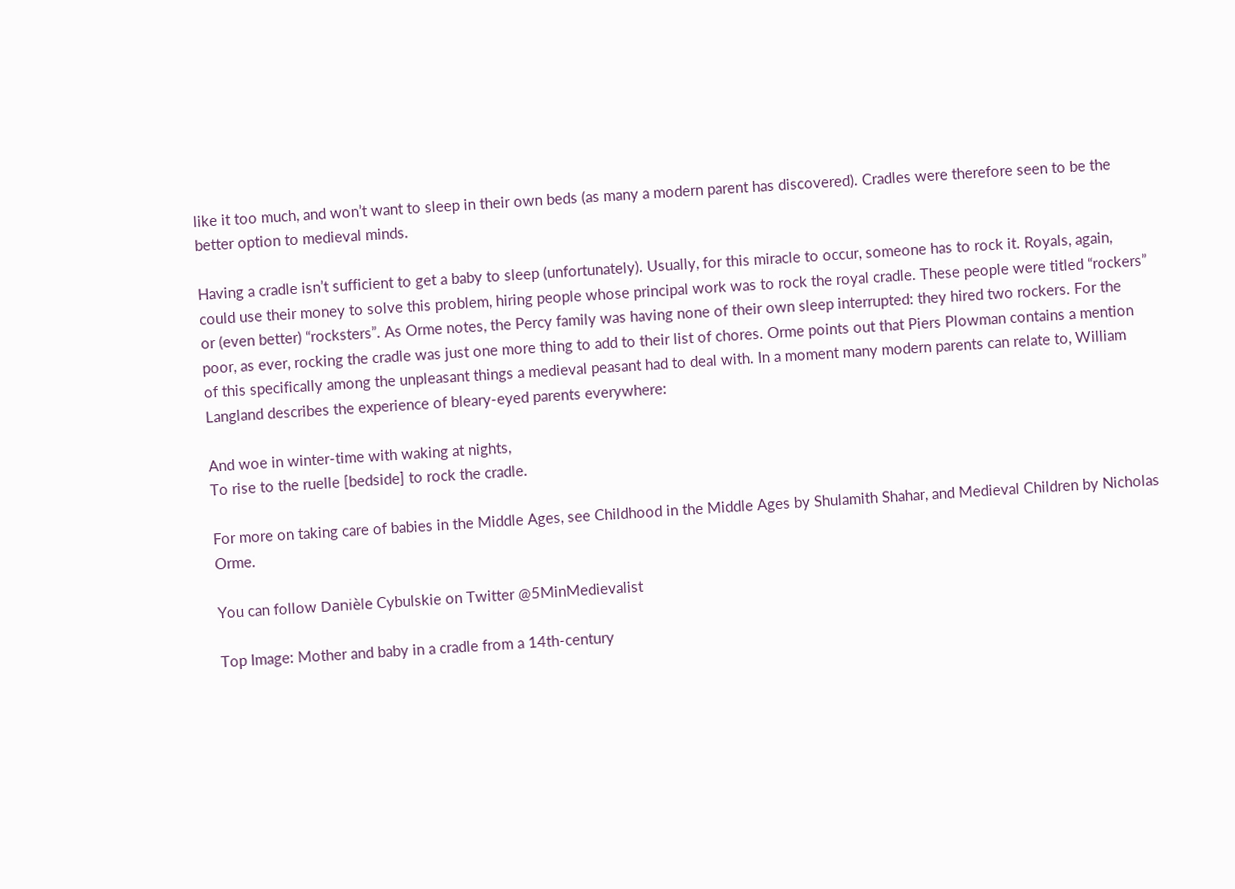like it too much, and won’t want to sleep in their own beds (as many a modern parent has discovered). Cradles were therefore seen to be the better option to medieval minds.

Having a cradle isn’t sufficient to get a baby to sleep (unfortunately). Usually, for this miracle to occur, someone has to rock it. Royals, again, could use their money to solve this problem, hiring people whose principal work was to rock the royal cradle. These people were titled “rockers” or (even better) “rocksters”. As Orme notes, the Percy family was having none of their own sleep interrupted: they hired two rockers. For the poor, as ever, rocking the cradle was just one more thing to add to their list of chores. Orme points out that Piers Plowman contains a mention of this specifically among the unpleasant things a medieval peasant had to deal with. In a moment many modern parents can relate to, William Langland describes the experience of bleary-eyed parents everywhere:

And woe in winter-time with waking at nights,
To rise to the ruelle [bedside] to rock the cradle.

For more on taking care of babies in the Middle Ages, see Childhood in the Middle Ages by Shulamith Shahar, and Medieval Children by Nicholas Orme.

You can follow Danièle Cybulskie on Twitter @5MinMedievalist

Top Image: Mother and baby in a cradle from a 14th-century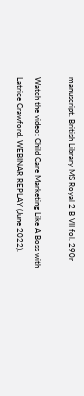manuscript. British Library MS Royal 2 B VII fol. 290r

Watch the video: Child Care Marketing Like A Boss with Latrice Crawford. WEBINAR REPLAY (June 2022).